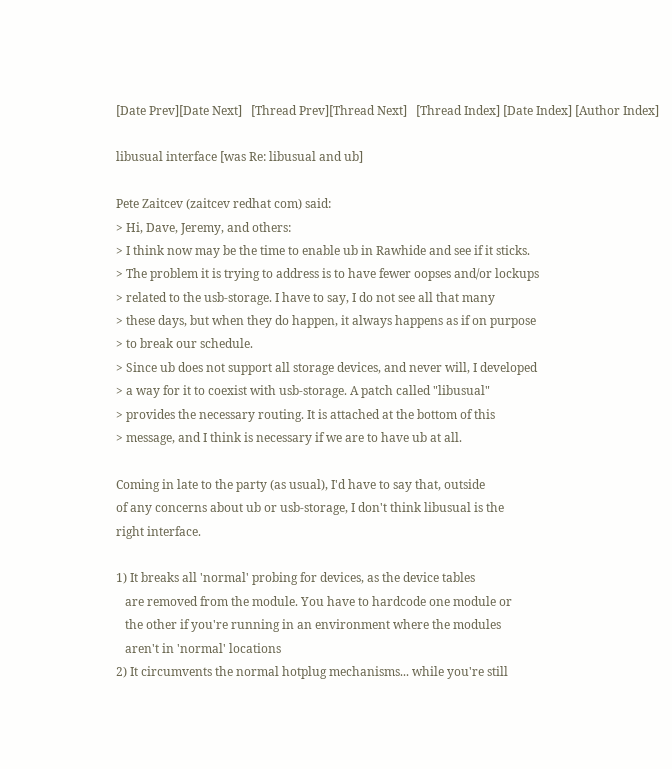[Date Prev][Date Next]   [Thread Prev][Thread Next]   [Thread Index] [Date Index] [Author Index]

libusual interface [was Re: libusual and ub]

Pete Zaitcev (zaitcev redhat com) said:
> Hi, Dave, Jeremy, and others:
> I think now may be the time to enable ub in Rawhide and see if it sticks.
> The problem it is trying to address is to have fewer oopses and/or lockups
> related to the usb-storage. I have to say, I do not see all that many
> these days, but when they do happen, it always happens as if on purpose
> to break our schedule.
> Since ub does not support all storage devices, and never will, I developed
> a way for it to coexist with usb-storage. A patch called "libusual"
> provides the necessary routing. It is attached at the bottom of this
> message, and I think is necessary if we are to have ub at all.

Coming in late to the party (as usual), I'd have to say that, outside
of any concerns about ub or usb-storage, I don't think libusual is the
right interface.

1) It breaks all 'normal' probing for devices, as the device tables
   are removed from the module. You have to hardcode one module or
   the other if you're running in an environment where the modules
   aren't in 'normal' locations
2) It circumvents the normal hotplug mechanisms... while you're still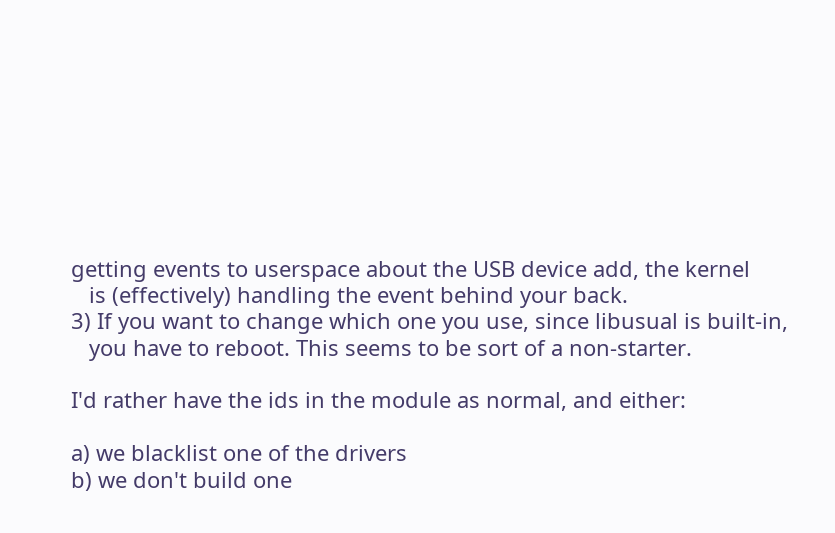getting events to userspace about the USB device add, the kernel
   is (effectively) handling the event behind your back.
3) If you want to change which one you use, since libusual is built-in,
   you have to reboot. This seems to be sort of a non-starter.

I'd rather have the ids in the module as normal, and either:

a) we blacklist one of the drivers
b) we don't build one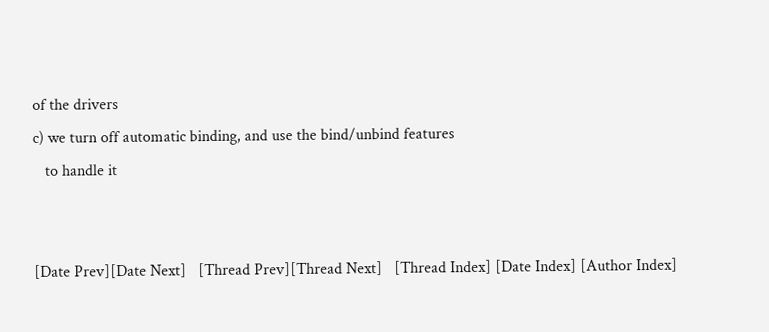of the drivers
c) we turn off automatic binding, and use the bind/unbind features
   to handle it


[Date Prev][Date Next]   [Thread Prev][Thread Next]   [Thread Index] [Date Index] [Author Index]